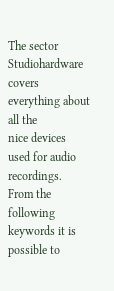The sector Studiohardware covers everything about all the
nice devices used for audio recordings.
From the following keywords it is possible to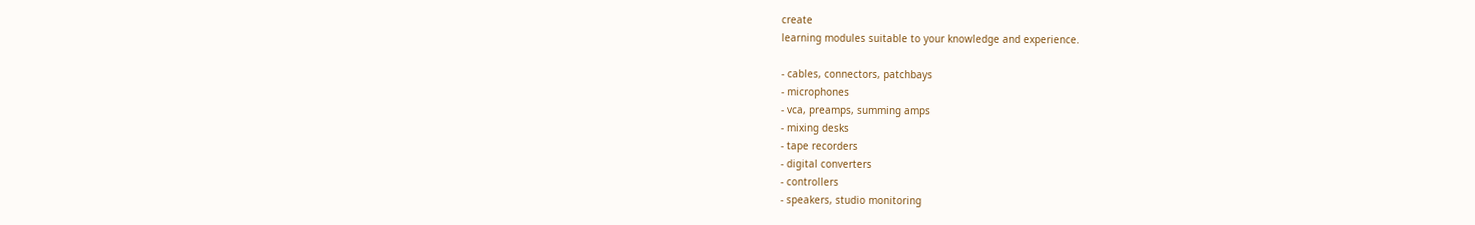create
learning modules suitable to your knowledge and experience.

- cables, connectors, patchbays
- microphones
- vca, preamps, summing amps
- mixing desks
- tape recorders
- digital converters
- controllers
- speakers, studio monitoring